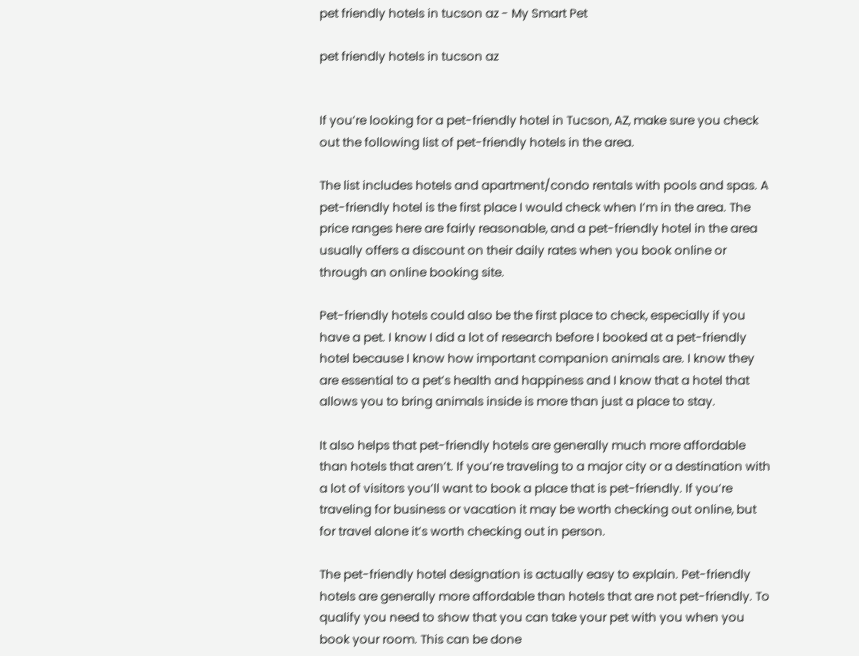pet friendly hotels in tucson az - My Smart Pet

pet friendly hotels in tucson az


If you’re looking for a pet-friendly hotel in Tucson, AZ, make sure you check out the following list of pet-friendly hotels in the area.

The list includes hotels and apartment/condo rentals with pools and spas. A pet-friendly hotel is the first place I would check when I’m in the area. The price ranges here are fairly reasonable, and a pet-friendly hotel in the area usually offers a discount on their daily rates when you book online or through an online booking site.

Pet-friendly hotels could also be the first place to check, especially if you have a pet. I know I did a lot of research before I booked at a pet-friendly hotel because I know how important companion animals are. I know they are essential to a pet’s health and happiness and I know that a hotel that allows you to bring animals inside is more than just a place to stay.

It also helps that pet-friendly hotels are generally much more affordable than hotels that aren’t. If you’re traveling to a major city or a destination with a lot of visitors you’ll want to book a place that is pet-friendly. If you’re traveling for business or vacation it may be worth checking out online, but for travel alone it’s worth checking out in person.

The pet-friendly hotel designation is actually easy to explain. Pet-friendly hotels are generally more affordable than hotels that are not pet-friendly. To qualify you need to show that you can take your pet with you when you book your room. This can be done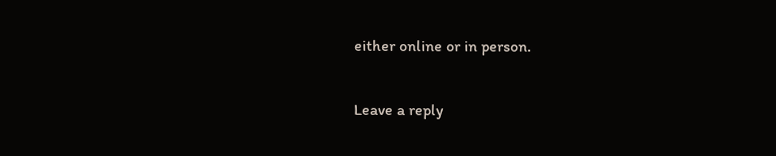either online or in person.

Leave a reply